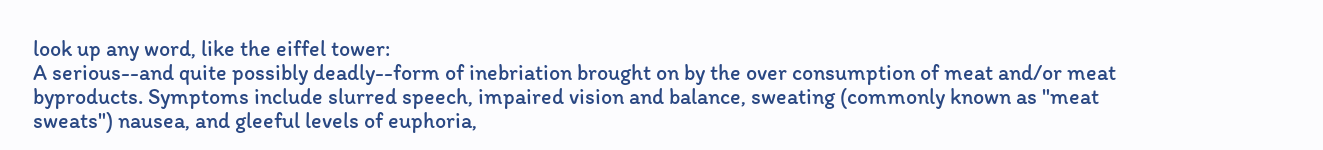look up any word, like the eiffel tower:
A serious--and quite possibly deadly--form of inebriation brought on by the over consumption of meat and/or meat byproducts. Symptoms include slurred speech, impaired vision and balance, sweating (commonly known as "meat sweats") nausea, and gleeful levels of euphoria,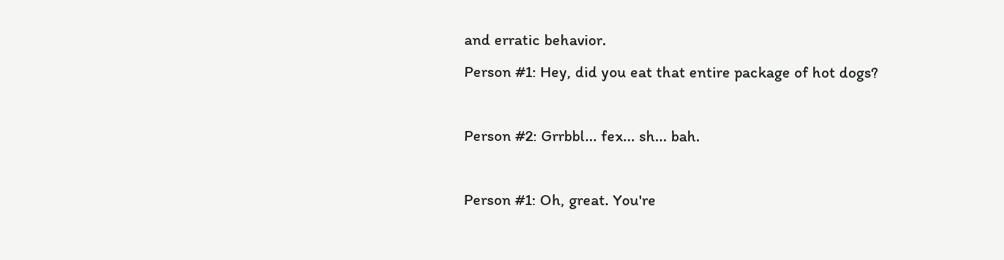and erratic behavior.
Person #1: Hey, did you eat that entire package of hot dogs?

Person #2: Grrbbl... fex... sh... bah.

Person #1: Oh, great. You're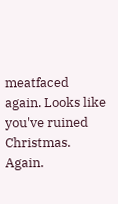meatfaced again. Looks like you've ruined Christmas. Again.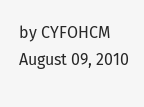by CYFOHCM August 09, 2010